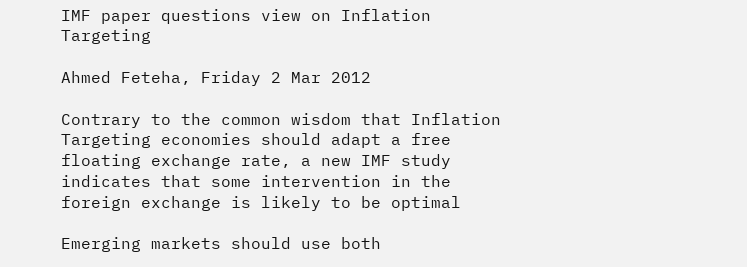IMF paper questions view on Inflation Targeting

Ahmed Feteha, Friday 2 Mar 2012

Contrary to the common wisdom that Inflation Targeting economies should adapt a free floating exchange rate, a new IMF study indicates that some intervention in the foreign exchange is likely to be optimal

Emerging markets should use both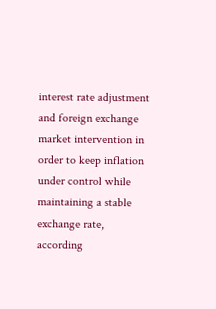interest rate adjustment and foreign exchange market intervention in order to keep inflation under control while maintaining a stable exchange rate, according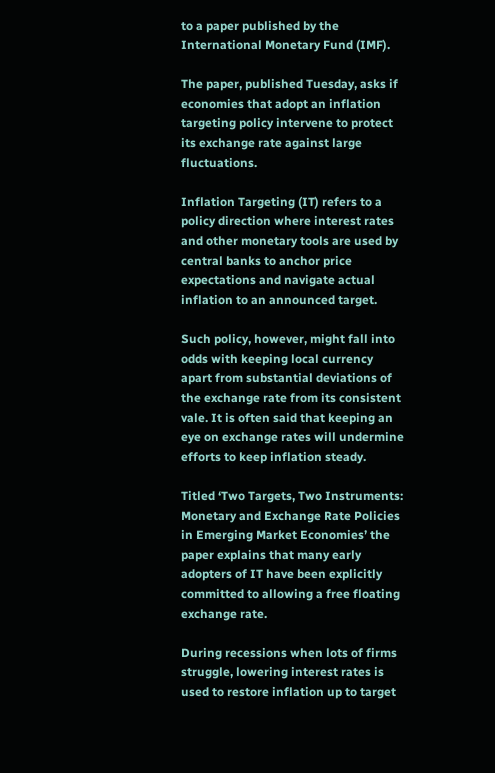to a paper published by the International Monetary Fund (IMF).

The paper, published Tuesday, asks if economies that adopt an inflation targeting policy intervene to protect its exchange rate against large fluctuations.

Inflation Targeting (IT) refers to a policy direction where interest rates and other monetary tools are used by central banks to anchor price expectations and navigate actual inflation to an announced target.

Such policy, however, might fall into odds with keeping local currency apart from substantial deviations of the exchange rate from its consistent vale. It is often said that keeping an eye on exchange rates will undermine efforts to keep inflation steady.

Titled ‘Two Targets, Two Instruments: Monetary and Exchange Rate Policies in Emerging Market Economies’ the paper explains that many early adopters of IT have been explicitly committed to allowing a free floating  exchange rate.

During recessions when lots of firms struggle, lowering interest rates is used to restore inflation up to target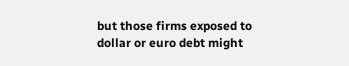but those firms exposed to dollar or euro debt might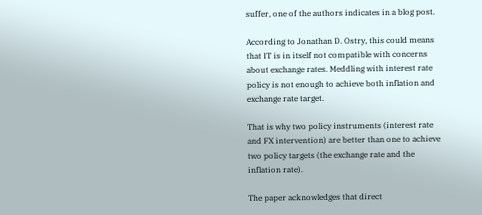suffer, one of the authors indicates in a blog post.

According to Jonathan D. Ostry, this could means that IT is in itself not compatible with concerns about exchange rates. Meddling with interest rate policy is not enough to achieve both inflation and exchange rate target.

That is why two policy instruments (interest rate and FX intervention) are better than one to achieve two policy targets (the exchange rate and the inflation rate).

The paper acknowledges that direct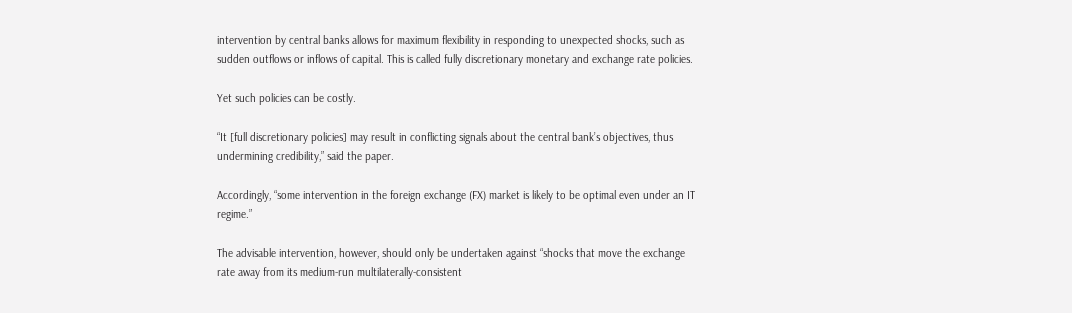intervention by central banks allows for maximum flexibility in responding to unexpected shocks, such as sudden outflows or inflows of capital. This is called fully discretionary monetary and exchange rate policies.

Yet such policies can be costly.

“It [full discretionary policies] may result in conflicting signals about the central bank’s objectives, thus undermining credibility,” said the paper.

Accordingly, “some intervention in the foreign exchange (FX) market is likely to be optimal even under an IT regime.”

The advisable intervention, however, should only be undertaken against “shocks that move the exchange rate away from its medium-run multilaterally-consistent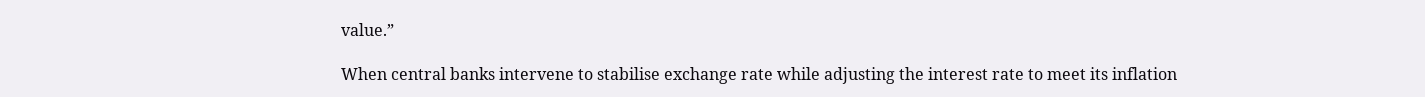value.”

When central banks intervene to stabilise exchange rate while adjusting the interest rate to meet its inflation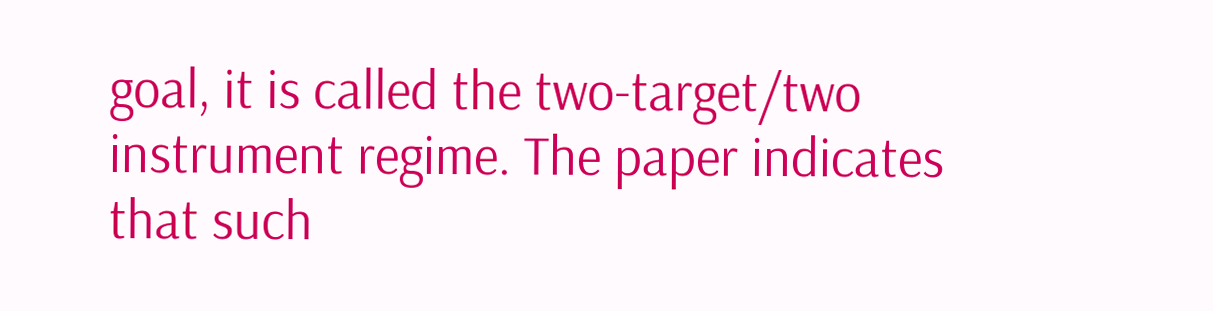goal, it is called the two-target/two instrument regime. The paper indicates that such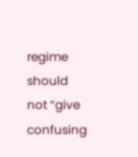regime should not “give confusing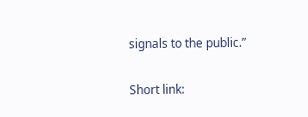signals to the public.”

Short link: